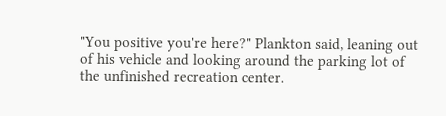"You positive you're here?" Plankton said, leaning out of his vehicle and looking around the parking lot of the unfinished recreation center.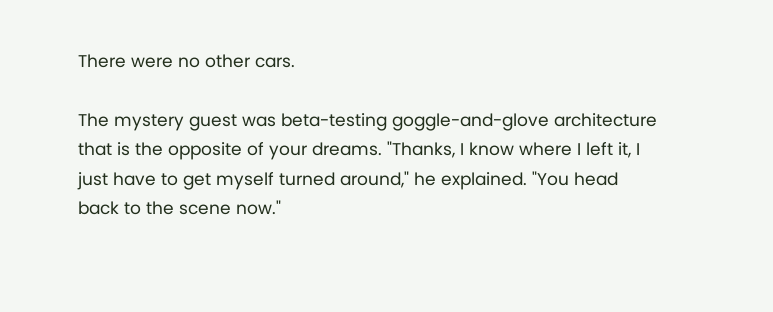There were no other cars.

The mystery guest was beta-testing goggle-and-glove architecture that is the opposite of your dreams. "Thanks, I know where I left it, I just have to get myself turned around," he explained. "You head back to the scene now."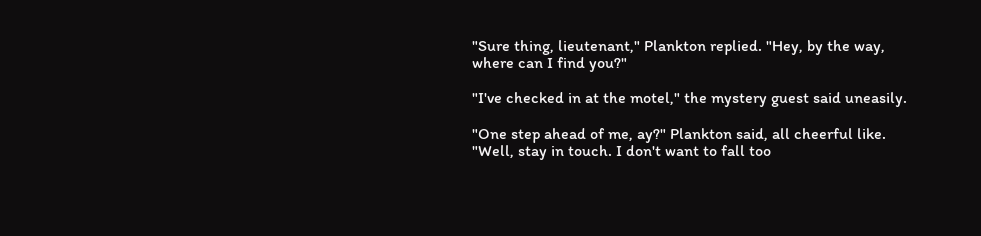"Sure thing, lieutenant," Plankton replied. "Hey, by the way, where can I find you?"

"I've checked in at the motel," the mystery guest said uneasily.

"One step ahead of me, ay?" Plankton said, all cheerful like. "Well, stay in touch. I don't want to fall too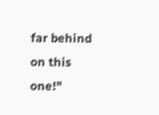far behind on this one!"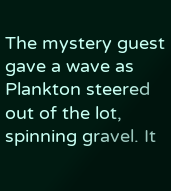The mystery guest gave a wave as Plankton steered out of the lot, spinning gravel. It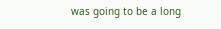was going to be a long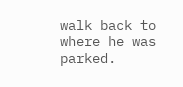walk back to where he was parked.